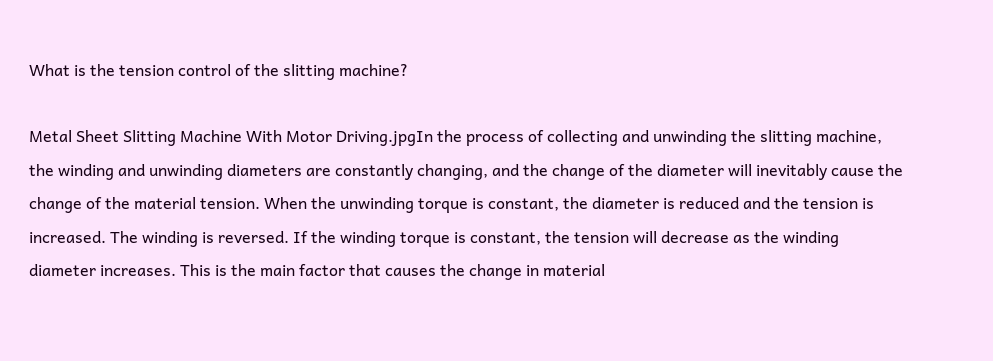What is the tension control of the slitting machine?

Metal Sheet Slitting Machine With Motor Driving.jpgIn the process of collecting and unwinding the slitting machine, the winding and unwinding diameters are constantly changing, and the change of the diameter will inevitably cause the change of the material tension. When the unwinding torque is constant, the diameter is reduced and the tension is increased. The winding is reversed. If the winding torque is constant, the tension will decrease as the winding diameter increases. This is the main factor that causes the change in material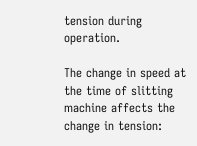tension during operation.

The change in speed at the time of slitting machine affects the change in tension: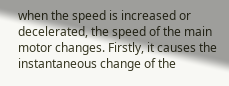when the speed is increased or decelerated, the speed of the main motor changes. Firstly, it causes the instantaneous change of the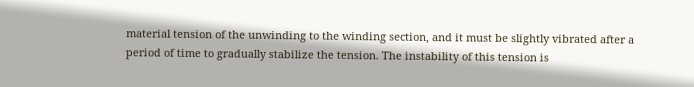material tension of the unwinding to the winding section, and it must be slightly vibrated after a period of time to gradually stabilize the tension. The instability of this tension is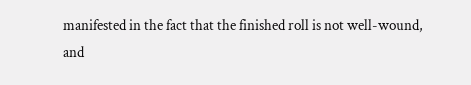manifested in the fact that the finished roll is not well-wound, and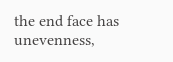the end face has unevenness,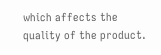which affects the quality of the product.